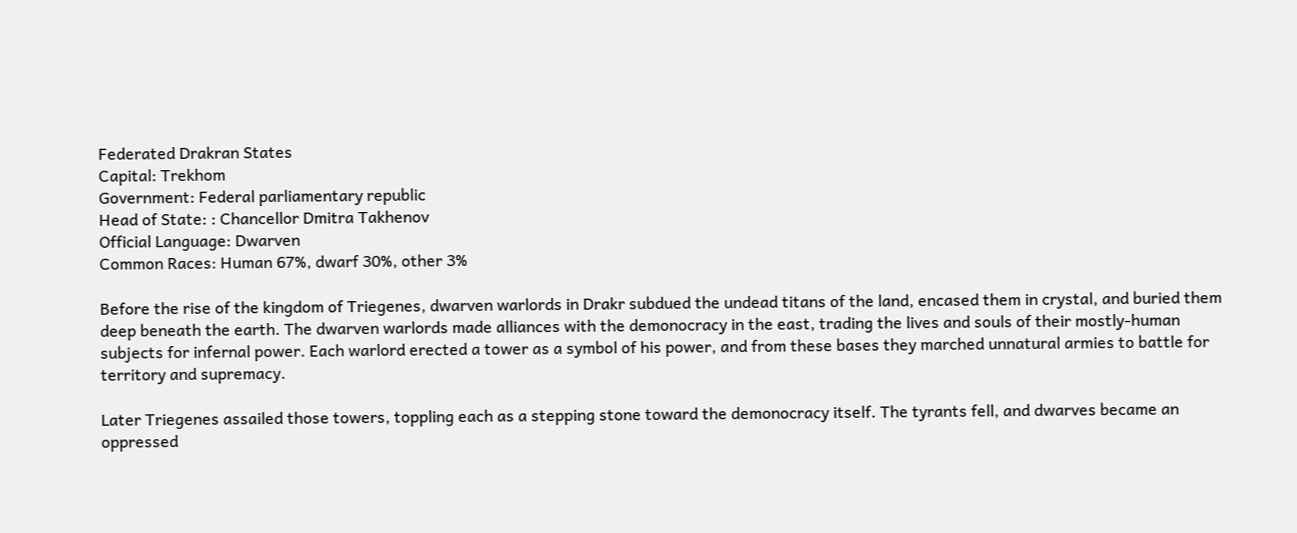Federated Drakran States
Capital: Trekhom
Government: Federal parliamentary republic
Head of State: : Chancellor Dmitra Takhenov
Official Language: Dwarven
Common Races: Human 67%, dwarf 30%, other 3%

Before the rise of the kingdom of Triegenes, dwarven warlords in Drakr subdued the undead titans of the land, encased them in crystal, and buried them deep beneath the earth. The dwarven warlords made alliances with the demonocracy in the east, trading the lives and souls of their mostly-human subjects for infernal power. Each warlord erected a tower as a symbol of his power, and from these bases they marched unnatural armies to battle for territory and supremacy.

Later Triegenes assailed those towers, toppling each as a stepping stone toward the demonocracy itself. The tyrants fell, and dwarves became an oppressed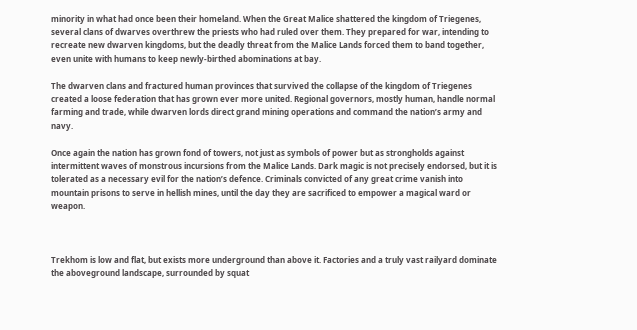minority in what had once been their homeland. When the Great Malice shattered the kingdom of Triegenes, several clans of dwarves overthrew the priests who had ruled over them. They prepared for war, intending to recreate new dwarven kingdoms, but the deadly threat from the Malice Lands forced them to band together, even unite with humans to keep newly-birthed abominations at bay.

The dwarven clans and fractured human provinces that survived the collapse of the kingdom of Triegenes created a loose federation that has grown ever more united. Regional governors, mostly human, handle normal farming and trade, while dwarven lords direct grand mining operations and command the nation’s army and navy.

Once again the nation has grown fond of towers, not just as symbols of power but as strongholds against intermittent waves of monstrous incursions from the Malice Lands. Dark magic is not precisely endorsed, but it is tolerated as a necessary evil for the nation’s defence. Criminals convicted of any great crime vanish into mountain prisons to serve in hellish mines, until the day they are sacrificed to empower a magical ward or weapon.



Trekhom is low and flat, but exists more underground than above it. Factories and a truly vast railyard dominate the aboveground landscape, surrounded by squat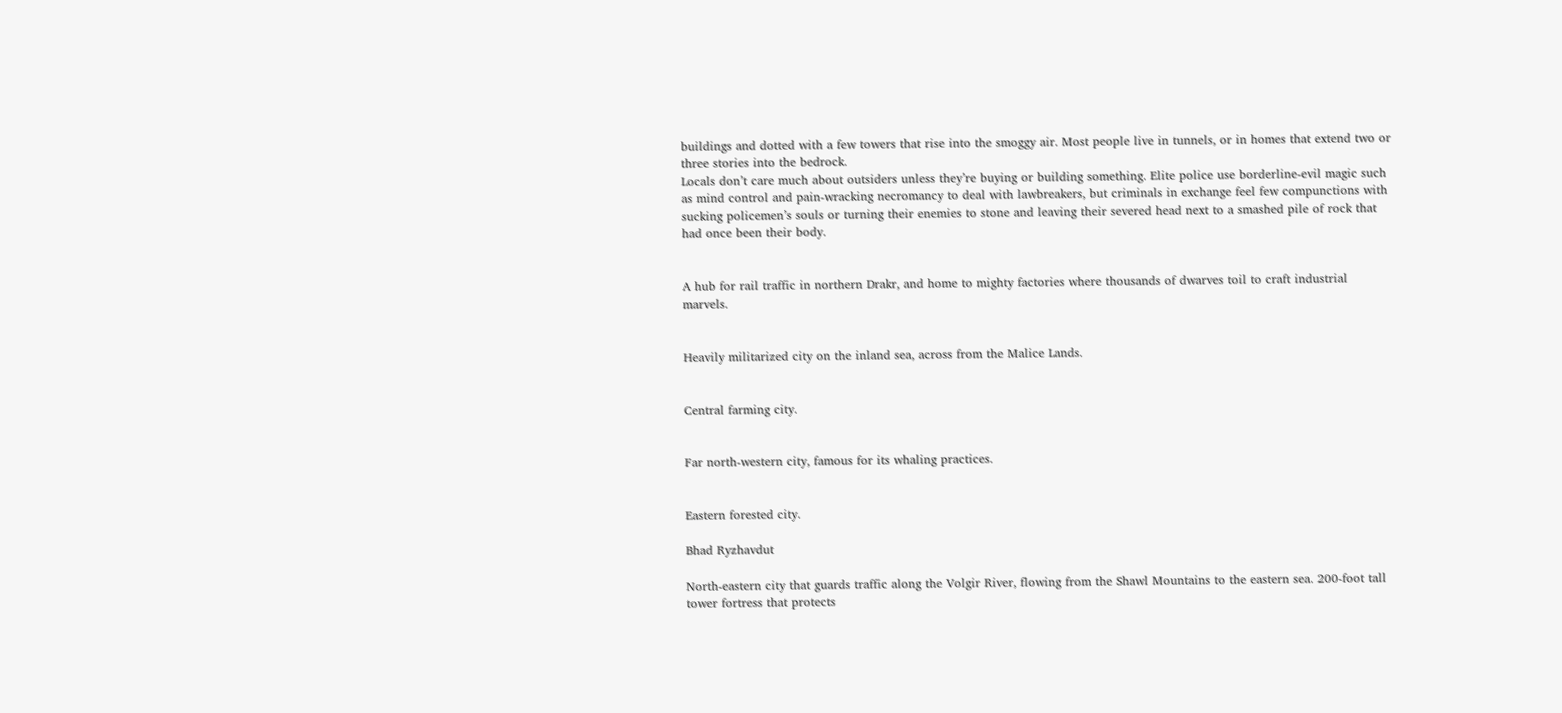buildings and dotted with a few towers that rise into the smoggy air. Most people live in tunnels, or in homes that extend two or three stories into the bedrock.
Locals don’t care much about outsiders unless they’re buying or building something. Elite police use borderline-evil magic such as mind control and pain-wracking necromancy to deal with lawbreakers, but criminals in exchange feel few compunctions with sucking policemen’s souls or turning their enemies to stone and leaving their severed head next to a smashed pile of rock that had once been their body.


A hub for rail traffic in northern Drakr, and home to mighty factories where thousands of dwarves toil to craft industrial marvels.


Heavily militarized city on the inland sea, across from the Malice Lands.


Central farming city.


Far north-western city, famous for its whaling practices.


Eastern forested city.

Bhad Ryzhavdut

North-eastern city that guards traffic along the Volgir River, flowing from the Shawl Mountains to the eastern sea. 200-foot tall tower fortress that protects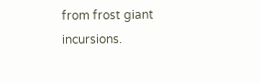from frost giant incursions.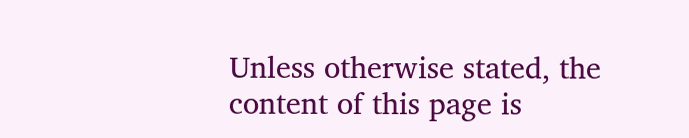Unless otherwise stated, the content of this page is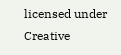licensed under Creative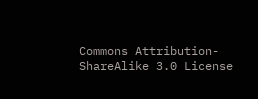Commons Attribution-ShareAlike 3.0 License